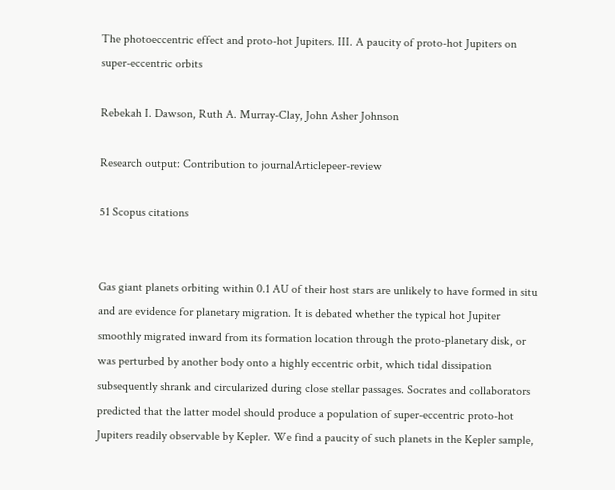The photoeccentric effect and proto-hot Jupiters. III. A paucity of proto-hot Jupiters on super-eccentric orbits

Rebekah I. Dawson, Ruth A. Murray-Clay, John Asher Johnson

Research output: Contribution to journalArticlepeer-review

51 Scopus citations


Gas giant planets orbiting within 0.1 AU of their host stars are unlikely to have formed in situ and are evidence for planetary migration. It is debated whether the typical hot Jupiter smoothly migrated inward from its formation location through the proto-planetary disk, or was perturbed by another body onto a highly eccentric orbit, which tidal dissipation subsequently shrank and circularized during close stellar passages. Socrates and collaborators predicted that the latter model should produce a population of super-eccentric proto-hot Jupiters readily observable by Kepler. We find a paucity of such planets in the Kepler sample,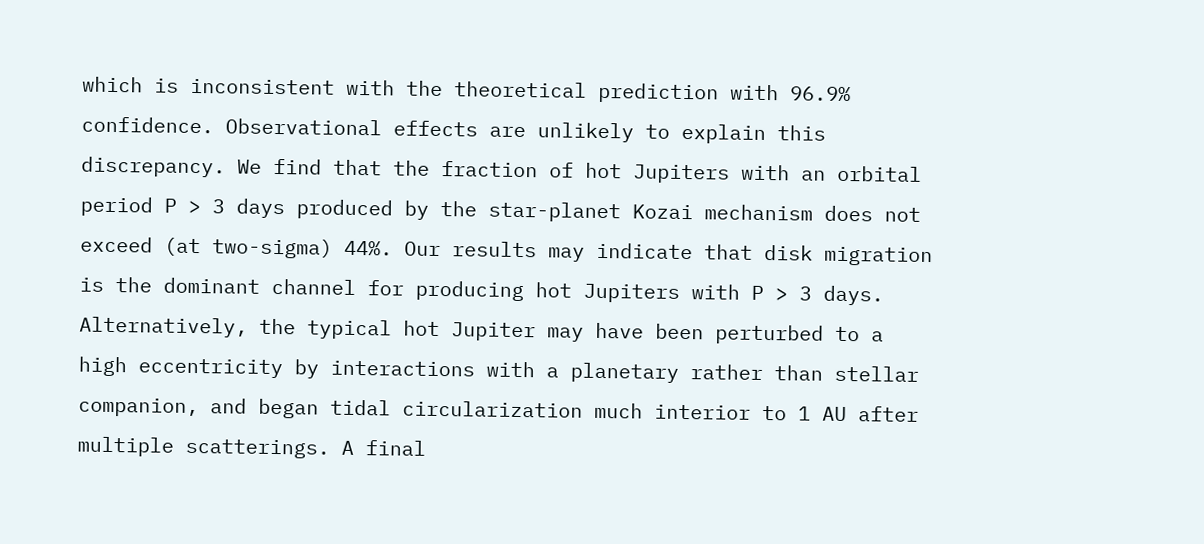which is inconsistent with the theoretical prediction with 96.9% confidence. Observational effects are unlikely to explain this discrepancy. We find that the fraction of hot Jupiters with an orbital period P > 3 days produced by the star-planet Kozai mechanism does not exceed (at two-sigma) 44%. Our results may indicate that disk migration is the dominant channel for producing hot Jupiters with P > 3 days. Alternatively, the typical hot Jupiter may have been perturbed to a high eccentricity by interactions with a planetary rather than stellar companion, and began tidal circularization much interior to 1 AU after multiple scatterings. A final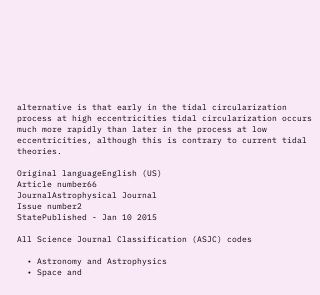alternative is that early in the tidal circularization process at high eccentricities tidal circularization occurs much more rapidly than later in the process at low eccentricities, although this is contrary to current tidal theories.

Original languageEnglish (US)
Article number66
JournalAstrophysical Journal
Issue number2
StatePublished - Jan 10 2015

All Science Journal Classification (ASJC) codes

  • Astronomy and Astrophysics
  • Space and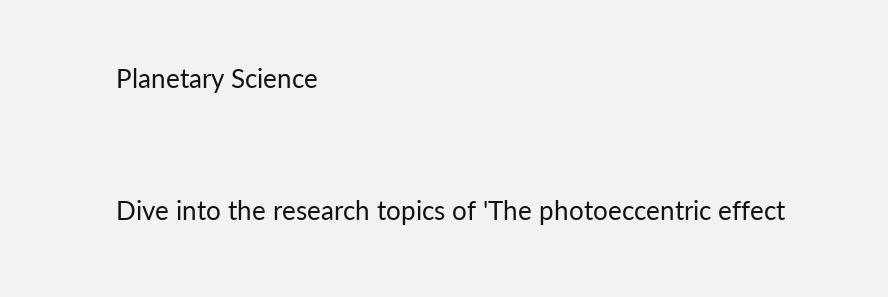Planetary Science


Dive into the research topics of 'The photoeccentric effect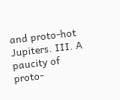and proto-hot Jupiters. III. A paucity of proto-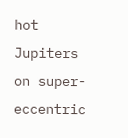hot Jupiters on super-eccentric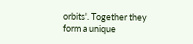orbits'. Together they form a unique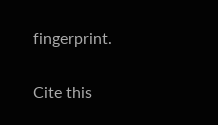fingerprint.

Cite this